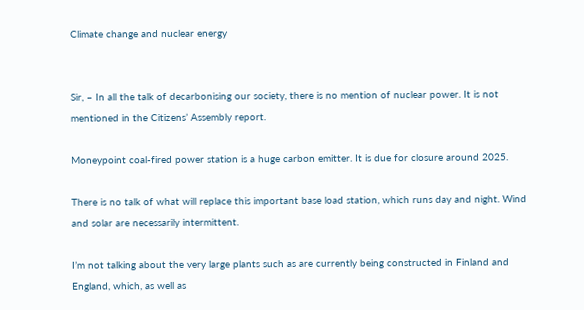Climate change and nuclear energy


Sir, – In all the talk of decarbonising our society, there is no mention of nuclear power. It is not mentioned in the Citizens’ Assembly report.

Moneypoint coal-fired power station is a huge carbon emitter. It is due for closure around 2025.

There is no talk of what will replace this important base load station, which runs day and night. Wind and solar are necessarily intermittent.

I’m not talking about the very large plants such as are currently being constructed in Finland and England, which, as well as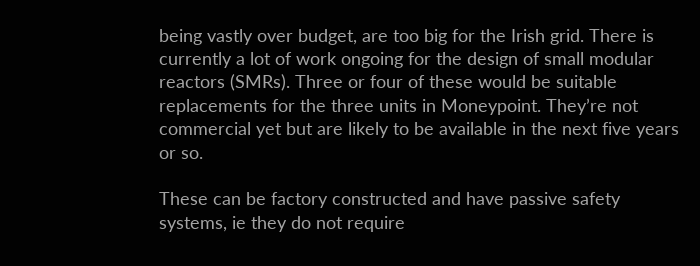being vastly over budget, are too big for the Irish grid. There is currently a lot of work ongoing for the design of small modular reactors (SMRs). Three or four of these would be suitable replacements for the three units in Moneypoint. They’re not commercial yet but are likely to be available in the next five years or so.

These can be factory constructed and have passive safety systems, ie they do not require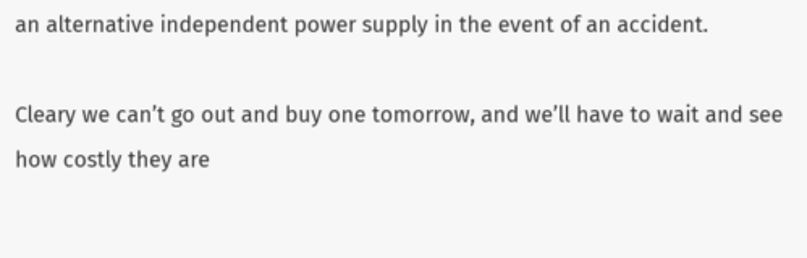an alternative independent power supply in the event of an accident.

Cleary we can’t go out and buy one tomorrow, and we’ll have to wait and see how costly they are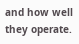and how well they operate.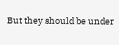But they should be under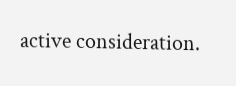active consideration.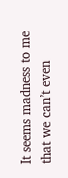It seems madness to me that we can’t even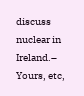discuss nuclear in Ireland.– Yours, etc,